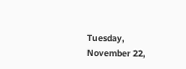Tuesday, November 22,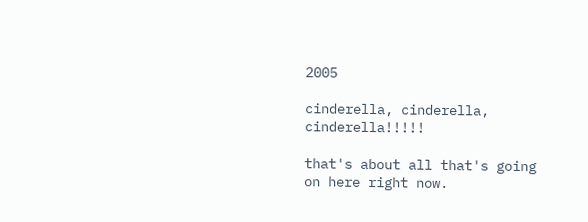2005

cinderella, cinderella, cinderella!!!!!

that's about all that's going on here right now.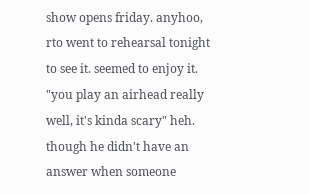show opens friday. anyhoo, rto went to rehearsal tonight to see it. seemed to enjoy it. "you play an airhead really well, it's kinda scary" heh. though he didn't have an answer when someone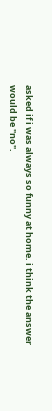asked if i was always so funny at home. i think the answer would be "no".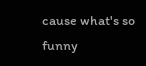cause what's so funny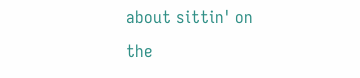about sittin' on the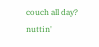couch all day? nuttin'